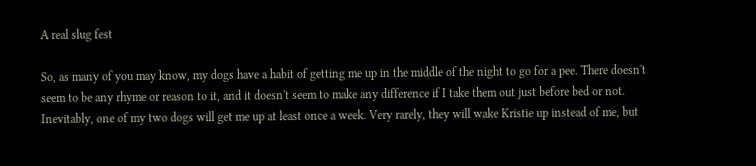A real slug fest

So, as many of you may know, my dogs have a habit of getting me up in the middle of the night to go for a pee. There doesn't seem to be any rhyme or reason to it, and it doesn't seem to make any difference if I take them out just before bed or not. Inevitably, one of my two dogs will get me up at least once a week. Very rarely, they will wake Kristie up instead of me, but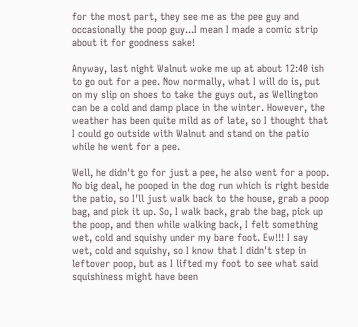for the most part, they see me as the pee guy and occasionally the poop guy...I mean I made a comic strip about it for goodness sake!

Anyway, last night Walnut woke me up at about 12:40 ish to go out for a pee. Now normally, what I will do is, put on my slip on shoes to take the guys out, as Wellington can be a cold and damp place in the winter. However, the weather has been quite mild as of late, so I thought that I could go outside with Walnut and stand on the patio while he went for a pee.

Well, he didn't go for just a pee, he also went for a poop. No big deal, he pooped in the dog run which is right beside the patio, so I'll just walk back to the house, grab a poop bag, and pick it up. So, I walk back, grab the bag, pick up the poop, and then while walking back, I felt something wet, cold and squishy under my bare foot. Ew!!! I say wet, cold and squishy, so I know that I didn't step in leftover poop, but as I lifted my foot to see what said squishiness might have been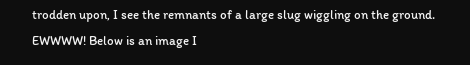trodden upon, I see the remnants of a large slug wiggling on the ground. EWWWW! Below is an image I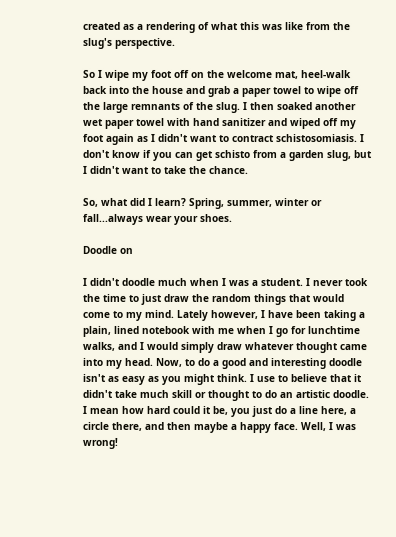created as a rendering of what this was like from the slug's perspective.

So I wipe my foot off on the welcome mat, heel-walk back into the house and grab a paper towel to wipe off the large remnants of the slug. I then soaked another wet paper towel with hand sanitizer and wiped off my foot again as I didn't want to contract schistosomiasis. I don't know if you can get schisto from a garden slug, but I didn't want to take the chance.

So, what did I learn? Spring, summer, winter or fall...always wear your shoes.

Doodle on

I didn't doodle much when I was a student. I never took the time to just draw the random things that would come to my mind. Lately however, I have been taking a plain, lined notebook with me when I go for lunchtime walks, and I would simply draw whatever thought came into my head. Now, to do a good and interesting doodle isn't as easy as you might think. I use to believe that it didn't take much skill or thought to do an artistic doodle. I mean how hard could it be, you just do a line here, a circle there, and then maybe a happy face. Well, I was wrong!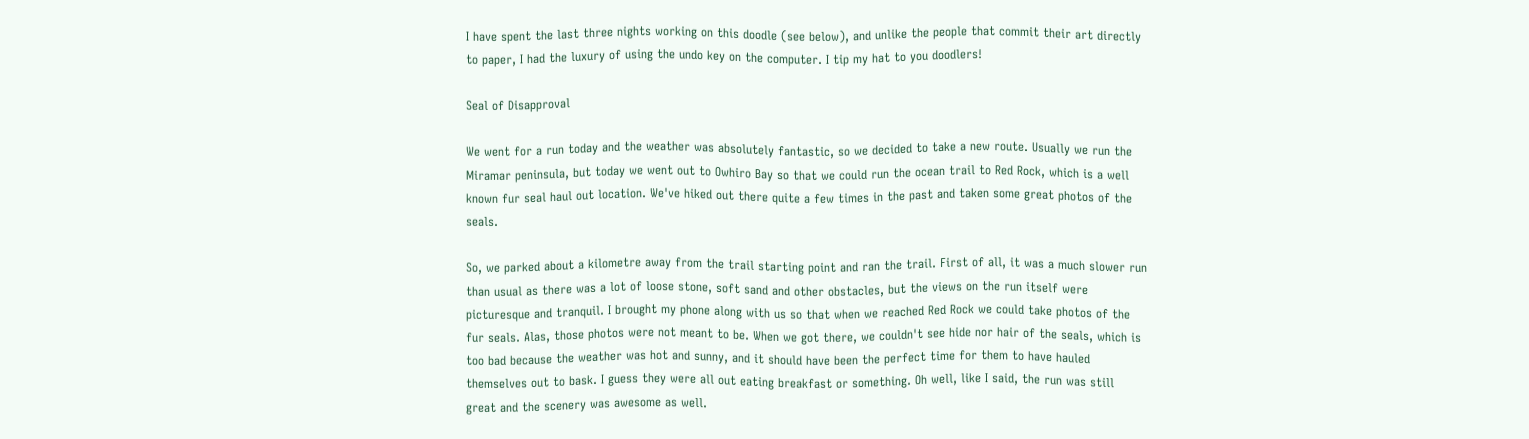I have spent the last three nights working on this doodle (see below), and unlike the people that commit their art directly to paper, I had the luxury of using the undo key on the computer. I tip my hat to you doodlers!

Seal of Disapproval

We went for a run today and the weather was absolutely fantastic, so we decided to take a new route. Usually we run the Miramar peninsula, but today we went out to Owhiro Bay so that we could run the ocean trail to Red Rock, which is a well known fur seal haul out location. We've hiked out there quite a few times in the past and taken some great photos of the seals.

So, we parked about a kilometre away from the trail starting point and ran the trail. First of all, it was a much slower run than usual as there was a lot of loose stone, soft sand and other obstacles, but the views on the run itself were picturesque and tranquil. I brought my phone along with us so that when we reached Red Rock we could take photos of the fur seals. Alas, those photos were not meant to be. When we got there, we couldn't see hide nor hair of the seals, which is too bad because the weather was hot and sunny, and it should have been the perfect time for them to have hauled themselves out to bask. I guess they were all out eating breakfast or something. Oh well, like I said, the run was still great and the scenery was awesome as well.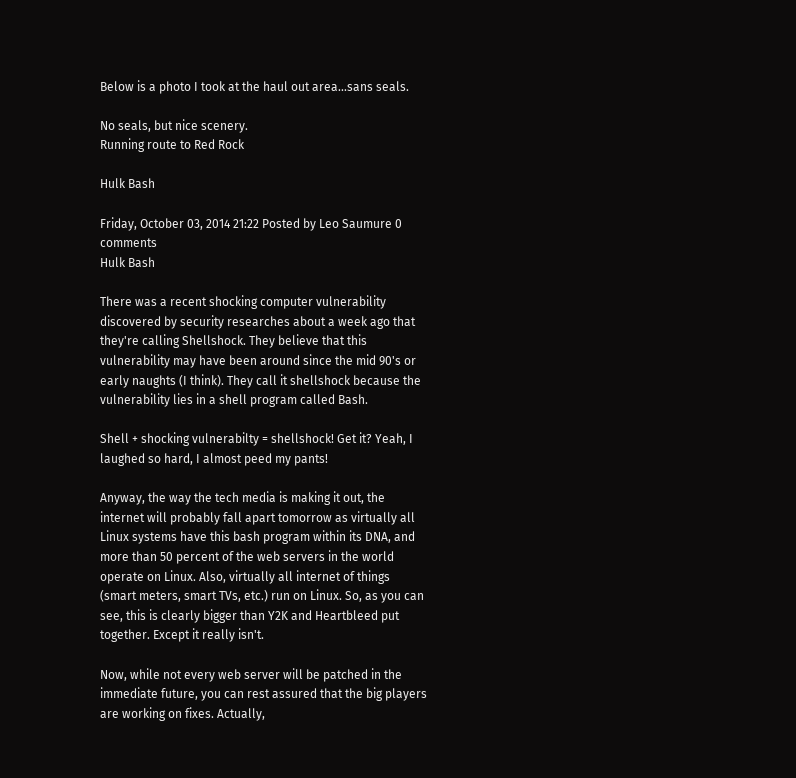Below is a photo I took at the haul out area...sans seals.

No seals, but nice scenery.
Running route to Red Rock

Hulk Bash

Friday, October 03, 2014 21:22 Posted by Leo Saumure 0 comments
Hulk Bash

There was a recent shocking computer vulnerability discovered by security researches about a week ago that they're calling Shellshock. They believe that this vulnerability may have been around since the mid 90's or early naughts (I think). They call it shellshock because the vulnerability lies in a shell program called Bash.

Shell + shocking vulnerabilty = shellshock! Get it? Yeah, I laughed so hard, I almost peed my pants!

Anyway, the way the tech media is making it out, the internet will probably fall apart tomorrow as virtually all Linux systems have this bash program within its DNA, and more than 50 percent of the web servers in the world operate on Linux. Also, virtually all internet of things (smart meters, smart TVs, etc.) run on Linux. So, as you can see, this is clearly bigger than Y2K and Heartbleed put together. Except it really isn't.

Now, while not every web server will be patched in the immediate future, you can rest assured that the big players are working on fixes. Actually,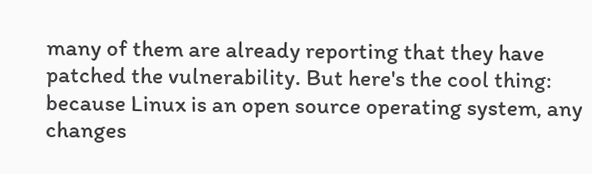many of them are already reporting that they have patched the vulnerability. But here's the cool thing: because Linux is an open source operating system, any changes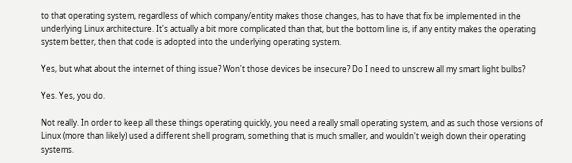to that operating system, regardless of which company/entity makes those changes, has to have that fix be implemented in the underlying Linux architecture. It's actually a bit more complicated than that, but the bottom line is, if any entity makes the operating system better, then that code is adopted into the underlying operating system.

Yes, but what about the internet of thing issue? Won't those devices be insecure? Do I need to unscrew all my smart light bulbs?

Yes. Yes, you do.

Not really. In order to keep all these things operating quickly, you need a really small operating system, and as such those versions of Linux (more than likely) used a different shell program, something that is much smaller, and wouldn't weigh down their operating systems.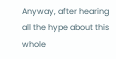Anyway, after hearing all the hype about this whole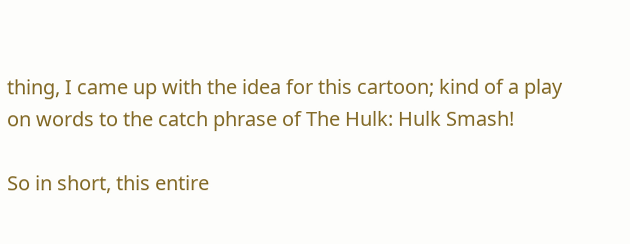thing, I came up with the idea for this cartoon; kind of a play on words to the catch phrase of The Hulk: Hulk Smash!

So in short, this entire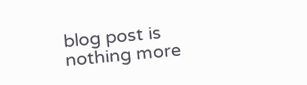blog post is nothing more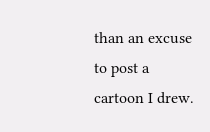than an excuse to post a cartoon I drew.